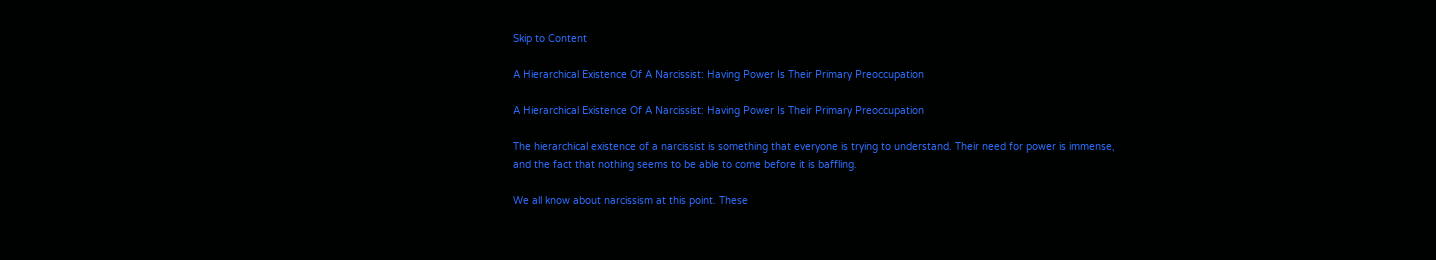Skip to Content

A Hierarchical Existence Of A Narcissist: Having Power Is Their Primary Preoccupation

A Hierarchical Existence Of A Narcissist: Having Power Is Their Primary Preoccupation

The hierarchical existence of a narcissist is something that everyone is trying to understand. Their need for power is immense, and the fact that nothing seems to be able to come before it is baffling.

We all know about narcissism at this point. These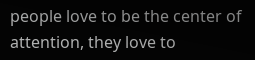people love to be the center of attention, they love to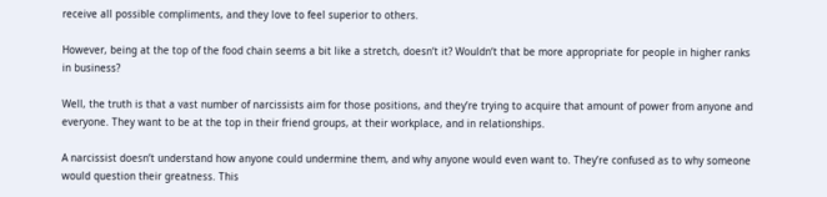receive all possible compliments, and they love to feel superior to others.

However, being at the top of the food chain seems a bit like a stretch, doesn’t it? Wouldn’t that be more appropriate for people in higher ranks in business?

Well, the truth is that a vast number of narcissists aim for those positions, and they’re trying to acquire that amount of power from anyone and everyone. They want to be at the top in their friend groups, at their workplace, and in relationships.

A narcissist doesn’t understand how anyone could undermine them, and why anyone would even want to. They’re confused as to why someone would question their greatness. This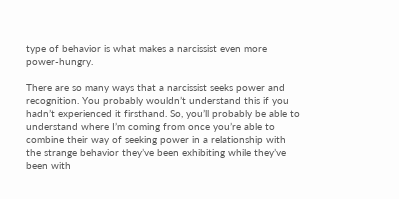type of behavior is what makes a narcissist even more power-hungry.

There are so many ways that a narcissist seeks power and recognition. You probably wouldn’t understand this if you hadn’t experienced it firsthand. So, you’ll probably be able to understand where I’m coming from once you’re able to combine their way of seeking power in a relationship with the strange behavior they’ve been exhibiting while they’ve been with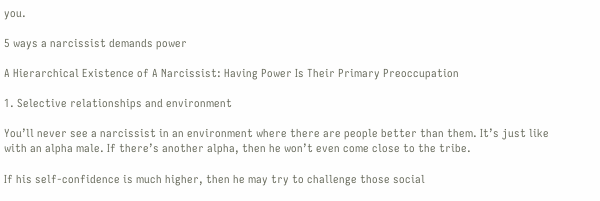you.

5 ways a narcissist demands power

A Hierarchical Existence of A Narcissist: Having Power Is Their Primary Preoccupation

1. Selective relationships and environment

You’ll never see a narcissist in an environment where there are people better than them. It’s just like with an alpha male. If there’s another alpha, then he won’t even come close to the tribe.

If his self-confidence is much higher, then he may try to challenge those social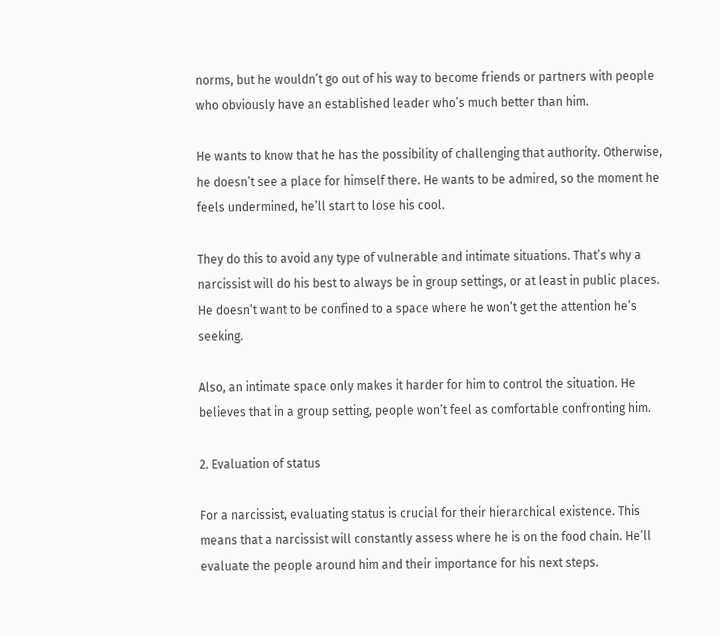norms, but he wouldn’t go out of his way to become friends or partners with people who obviously have an established leader who’s much better than him.

He wants to know that he has the possibility of challenging that authority. Otherwise, he doesn’t see a place for himself there. He wants to be admired, so the moment he feels undermined, he’ll start to lose his cool.

They do this to avoid any type of vulnerable and intimate situations. That’s why a narcissist will do his best to always be in group settings, or at least in public places. He doesn’t want to be confined to a space where he won’t get the attention he’s seeking.

Also, an intimate space only makes it harder for him to control the situation. He believes that in a group setting, people won’t feel as comfortable confronting him.

2. Evaluation of status

For a narcissist, evaluating status is crucial for their hierarchical existence. This means that a narcissist will constantly assess where he is on the food chain. He’ll evaluate the people around him and their importance for his next steps.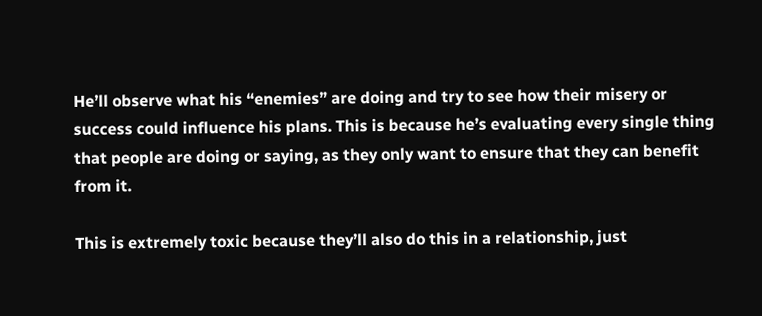He’ll observe what his “enemies” are doing and try to see how their misery or success could influence his plans. This is because he’s evaluating every single thing that people are doing or saying, as they only want to ensure that they can benefit from it.

This is extremely toxic because they’ll also do this in a relationship, just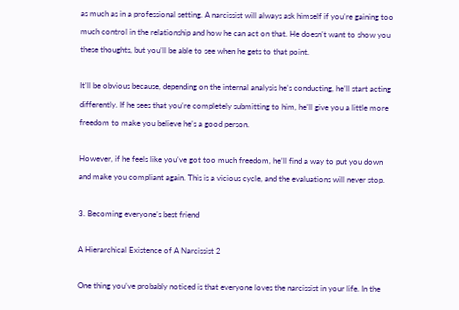as much as in a professional setting. A narcissist will always ask himself if you’re gaining too much control in the relationship and how he can act on that. He doesn’t want to show you these thoughts, but you’ll be able to see when he gets to that point.

It’ll be obvious because, depending on the internal analysis he’s conducting, he’ll start acting differently. If he sees that you’re completely submitting to him, he’ll give you a little more freedom to make you believe he’s a good person.

However, if he feels like you’ve got too much freedom, he’ll find a way to put you down and make you compliant again. This is a vicious cycle, and the evaluations will never stop.

3. Becoming everyone’s best friend

A Hierarchical Existence of A Narcissist 2

One thing you’ve probably noticed is that everyone loves the narcissist in your life. In the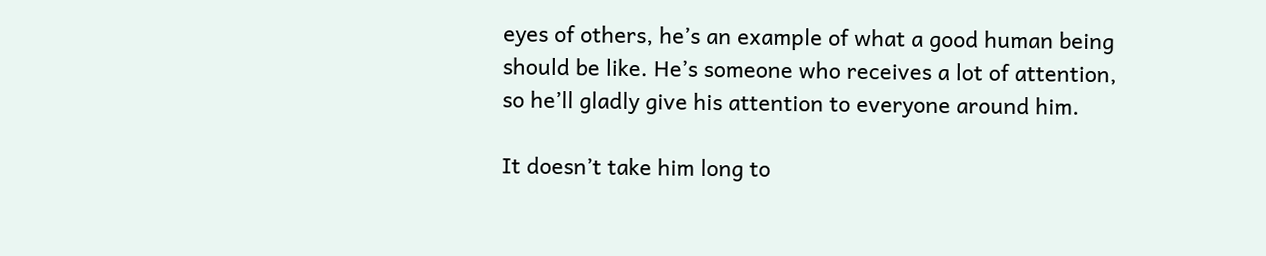eyes of others, he’s an example of what a good human being should be like. He’s someone who receives a lot of attention, so he’ll gladly give his attention to everyone around him.

It doesn’t take him long to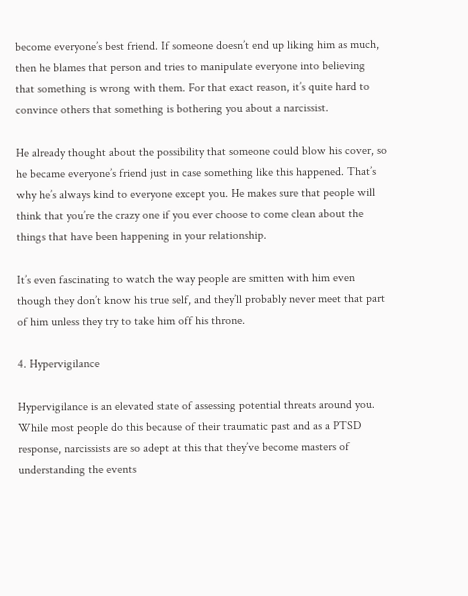become everyone’s best friend. If someone doesn’t end up liking him as much, then he blames that person and tries to manipulate everyone into believing that something is wrong with them. For that exact reason, it’s quite hard to convince others that something is bothering you about a narcissist.

He already thought about the possibility that someone could blow his cover, so he became everyone’s friend just in case something like this happened. That’s why he’s always kind to everyone except you. He makes sure that people will think that you’re the crazy one if you ever choose to come clean about the things that have been happening in your relationship.

It’s even fascinating to watch the way people are smitten with him even though they don’t know his true self, and they’ll probably never meet that part of him unless they try to take him off his throne.

4. Hypervigilance

Hypervigilance is an elevated state of assessing potential threats around you. While most people do this because of their traumatic past and as a PTSD response, narcissists are so adept at this that they’ve become masters of understanding the events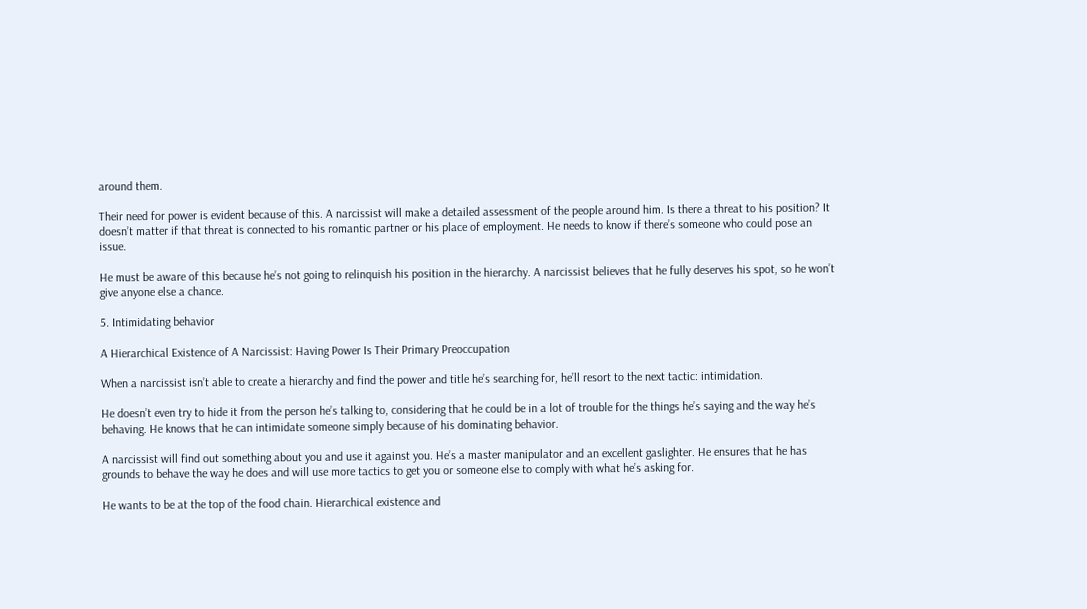around them.

Their need for power is evident because of this. A narcissist will make a detailed assessment of the people around him. Is there a threat to his position? It doesn’t matter if that threat is connected to his romantic partner or his place of employment. He needs to know if there’s someone who could pose an issue.

He must be aware of this because he’s not going to relinquish his position in the hierarchy. A narcissist believes that he fully deserves his spot, so he won’t give anyone else a chance.

5. Intimidating behavior

A Hierarchical Existence of A Narcissist: Having Power Is Their Primary Preoccupation

When a narcissist isn’t able to create a hierarchy and find the power and title he’s searching for, he’ll resort to the next tactic: intimidation.

He doesn’t even try to hide it from the person he’s talking to, considering that he could be in a lot of trouble for the things he’s saying and the way he’s behaving. He knows that he can intimidate someone simply because of his dominating behavior.

A narcissist will find out something about you and use it against you. He’s a master manipulator and an excellent gaslighter. He ensures that he has grounds to behave the way he does and will use more tactics to get you or someone else to comply with what he’s asking for.

He wants to be at the top of the food chain. Hierarchical existence and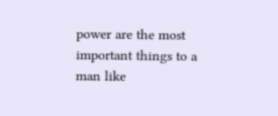power are the most important things to a man like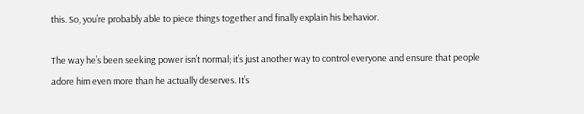this. So, you’re probably able to piece things together and finally explain his behavior.

The way he’s been seeking power isn’t normal; it’s just another way to control everyone and ensure that people adore him even more than he actually deserves. It’s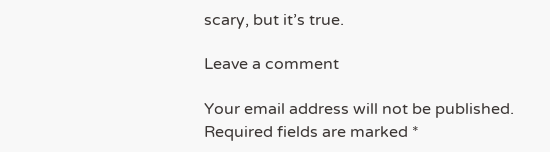scary, but it’s true.

Leave a comment

Your email address will not be published. Required fields are marked *